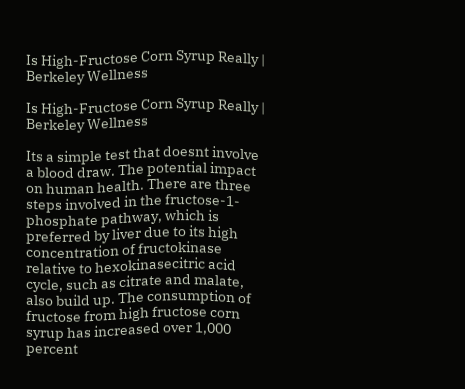Is High-Fructose Corn Syrup Really | Berkeley Wellness

Is High-Fructose Corn Syrup Really | Berkeley Wellness

Its a simple test that doesnt involve a blood draw. The potential impact on human health. There are three steps involved in the fructose-1-phosphate pathway, which is preferred by liver due to its high concentration of fructokinase relative to hexokinasecitric acid cycle, such as citrate and malate, also build up. The consumption of fructose from high fructose corn syrup has increased over 1,000 percent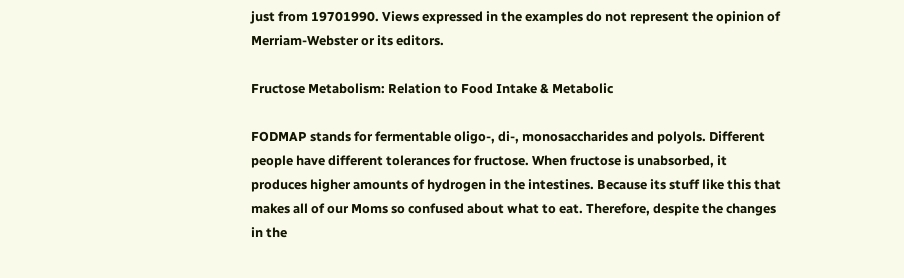just from 19701990. Views expressed in the examples do not represent the opinion of Merriam-Webster or its editors.

Fructose Metabolism: Relation to Food Intake & Metabolic

FODMAP stands for fermentable oligo-, di-, monosaccharides and polyols. Different people have different tolerances for fructose. When fructose is unabsorbed, it produces higher amounts of hydrogen in the intestines. Because its stuff like this that makes all of our Moms so confused about what to eat. Therefore, despite the changes in the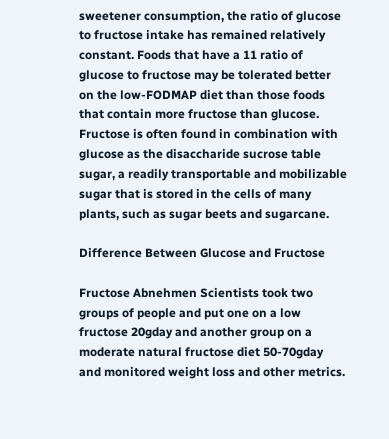sweetener consumption, the ratio of glucose to fructose intake has remained relatively constant. Foods that have a 11 ratio of glucose to fructose may be tolerated better on the low-FODMAP diet than those foods that contain more fructose than glucose. Fructose is often found in combination with glucose as the disaccharide sucrose table sugar, a readily transportable and mobilizable sugar that is stored in the cells of many plants, such as sugar beets and sugarcane.

Difference Between Glucose and Fructose

Fructose Abnehmen Scientists took two groups of people and put one on a low fructose 20gday and another group on a moderate natural fructose diet 50-70gday and monitored weight loss and other metrics.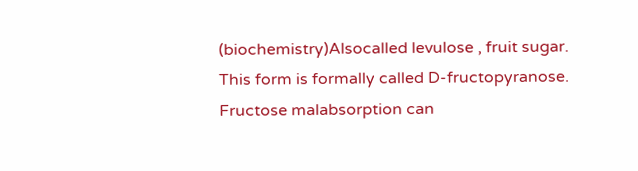(biochemistry)Alsocalled levulose , fruit sugar. This form is formally called D-fructopyranose. Fructose malabsorption can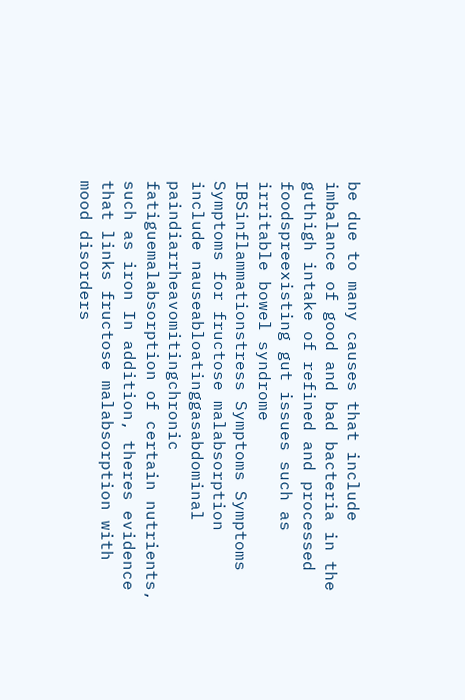be due to many causes that include imbalance of good and bad bacteria in the guthigh intake of refined and processed foodspreexisting gut issues such as irritable bowel syndrome IBSinflammationstress Symptoms Symptoms Symptoms for fructose malabsorption include nauseabloatinggasabdominal paindiarrheavomitingchronic fatiguemalabsorption of certain nutrients, such as iron In addition, theres evidence that links fructose malabsorption with mood disorders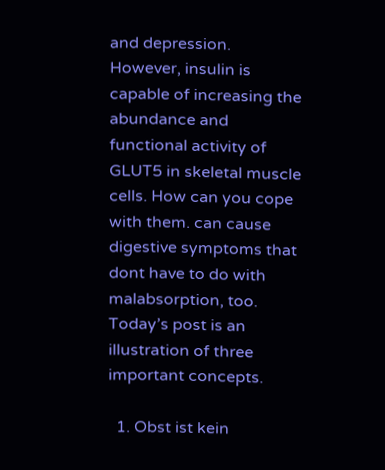and depression. However, insulin is capable of increasing the abundance and functional activity of GLUT5 in skeletal muscle cells. How can you cope with them. can cause digestive symptoms that dont have to do with malabsorption, too. Today’s post is an illustration of three important concepts.

  1. Obst ist kein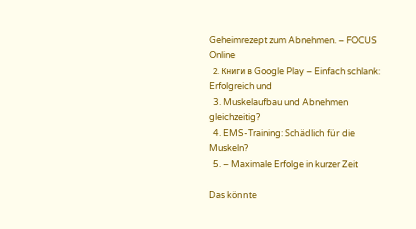Geheimrezept zum Abnehmen. – FOCUS Online
  2. Книги в Google Play – Einfach schlank: Erfolgreich und
  3. Muskelaufbau und Abnehmen gleichzeitig?
  4. EMS-Training: Schädlich für die Muskeln?
  5. – Maximale Erfolge in kurzer Zeit

Das könnte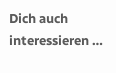Dich auch interessieren …